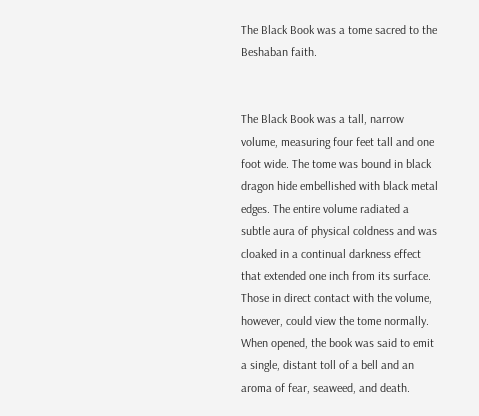The Black Book was a tome sacred to the Beshaban faith.


The Black Book was a tall, narrow volume, measuring four feet tall and one foot wide. The tome was bound in black dragon hide embellished with black metal edges. The entire volume radiated a subtle aura of physical coldness and was cloaked in a continual darkness effect that extended one inch from its surface. Those in direct contact with the volume, however, could view the tome normally. When opened, the book was said to emit a single, distant toll of a bell and an aroma of fear, seaweed, and death.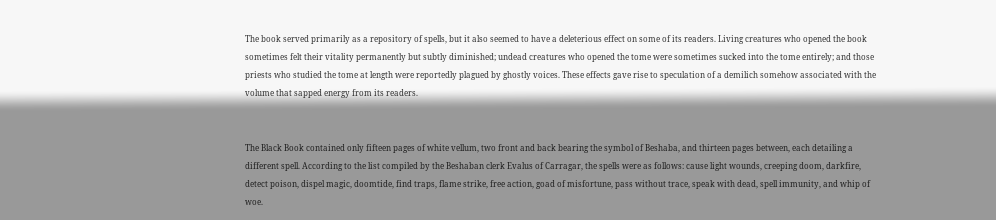The book served primarily as a repository of spells, but it also seemed to have a deleterious effect on some of its readers. Living creatures who opened the book sometimes felt their vitality permanently but subtly diminished; undead creatures who opened the tome were sometimes sucked into the tome entirely; and those priests who studied the tome at length were reportedly plagued by ghostly voices. These effects gave rise to speculation of a demilich somehow associated with the volume that sapped energy from its readers.


The Black Book contained only fifteen pages of white vellum, two front and back bearing the symbol of Beshaba, and thirteen pages between, each detailing a different spell. According to the list compiled by the Beshaban clerk Evalus of Carragar, the spells were as follows: cause light wounds, creeping doom, darkfire, detect poison, dispel magic, doomtide, find traps, flame strike, free action, goad of misfortune, pass without trace, speak with dead, spell immunity, and whip of woe.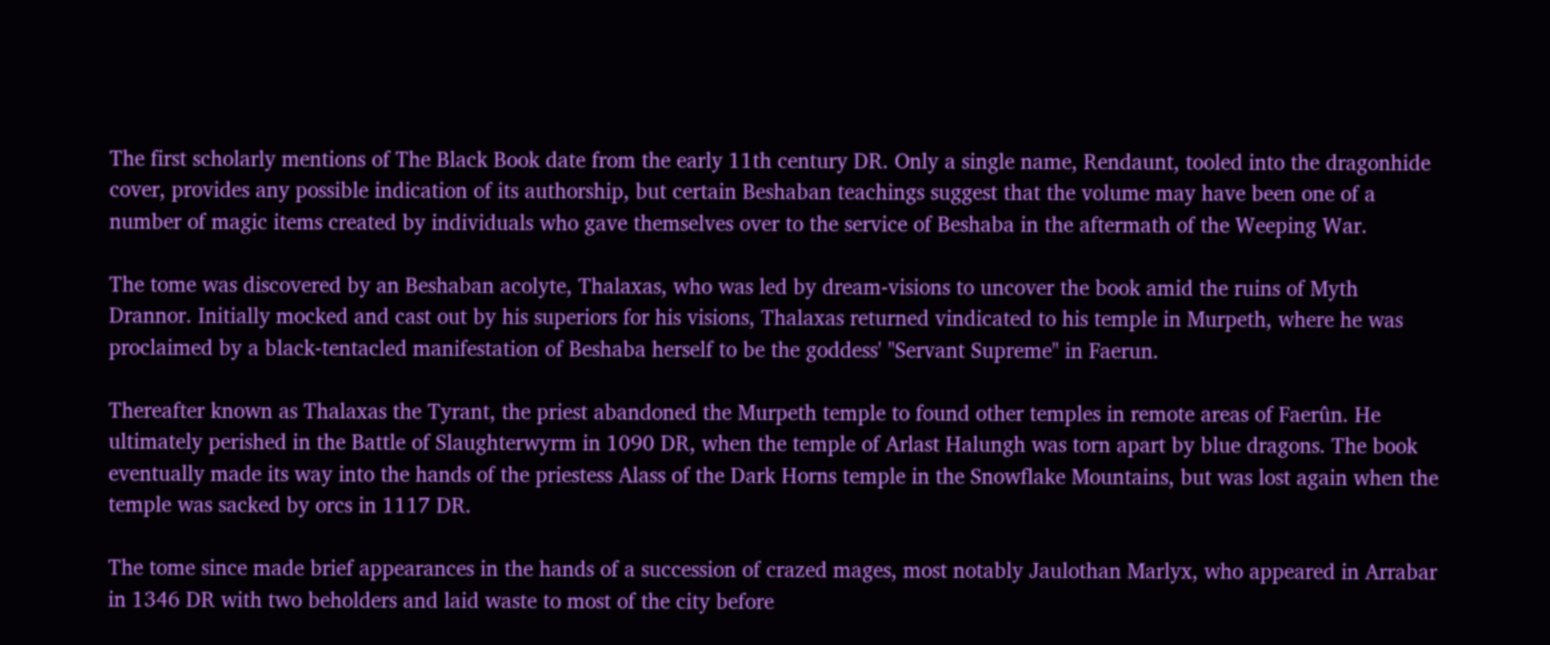The first scholarly mentions of The Black Book date from the early 11th century DR. Only a single name, Rendaunt, tooled into the dragonhide cover, provides any possible indication of its authorship, but certain Beshaban teachings suggest that the volume may have been one of a number of magic items created by individuals who gave themselves over to the service of Beshaba in the aftermath of the Weeping War.

The tome was discovered by an Beshaban acolyte, Thalaxas, who was led by dream-visions to uncover the book amid the ruins of Myth Drannor. Initially mocked and cast out by his superiors for his visions, Thalaxas returned vindicated to his temple in Murpeth, where he was proclaimed by a black-tentacled manifestation of Beshaba herself to be the goddess' "Servant Supreme" in Faerun.

Thereafter known as Thalaxas the Tyrant, the priest abandoned the Murpeth temple to found other temples in remote areas of Faerûn. He ultimately perished in the Battle of Slaughterwyrm in 1090 DR, when the temple of Arlast Halungh was torn apart by blue dragons. The book eventually made its way into the hands of the priestess Alass of the Dark Horns temple in the Snowflake Mountains, but was lost again when the temple was sacked by orcs in 1117 DR.

The tome since made brief appearances in the hands of a succession of crazed mages, most notably Jaulothan Marlyx, who appeared in Arrabar in 1346 DR with two beholders and laid waste to most of the city before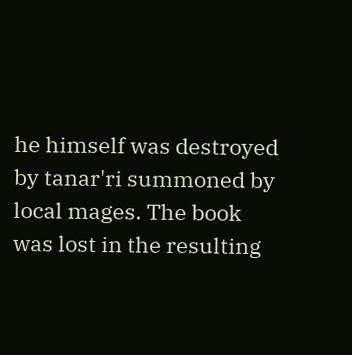he himself was destroyed by tanar'ri summoned by local mages. The book was lost in the resulting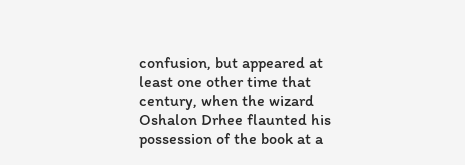confusion, but appeared at least one other time that century, when the wizard Oshalon Drhee flaunted his possession of the book at a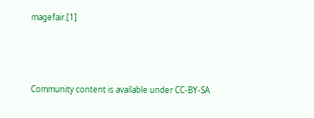magefair.[1]



Community content is available under CC-BY-SA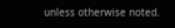unless otherwise noted.